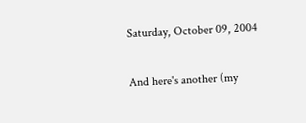Saturday, October 09, 2004

And here's another (my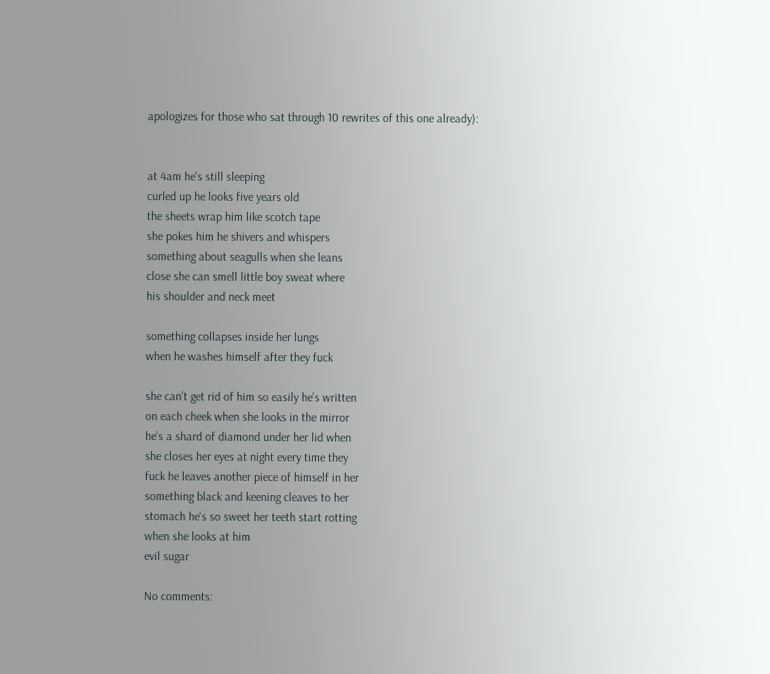apologizes for those who sat through 10 rewrites of this one already):


at 4am he's still sleeping
curled up he looks five years old
the sheets wrap him like scotch tape
she pokes him he shivers and whispers
something about seagulls when she leans
close she can smell little boy sweat where
his shoulder and neck meet

something collapses inside her lungs
when he washes himself after they fuck

she can’t get rid of him so easily he’s written
on each cheek when she looks in the mirror
he’s a shard of diamond under her lid when
she closes her eyes at night every time they
fuck he leaves another piece of himself in her
something black and keening cleaves to her
stomach he's so sweet her teeth start rotting
when she looks at him
evil sugar

No comments: